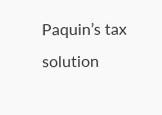Paquin’s tax solution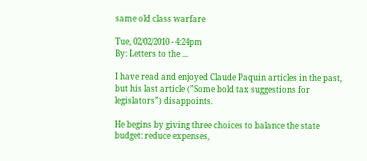same old class warfare

Tue, 02/02/2010 - 4:24pm
By: Letters to the ...

I have read and enjoyed Claude Paquin articles in the past, but his last article (”Some bold tax suggestions for legislators”) disappoints.

He begins by giving three choices to balance the state budget: reduce expenses,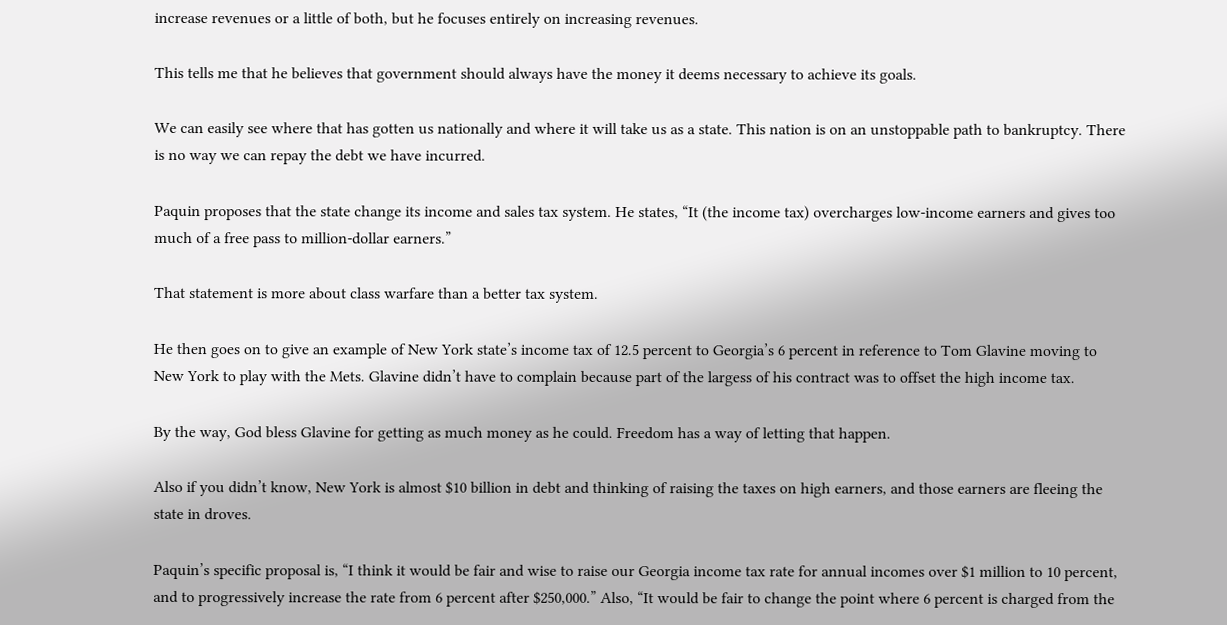increase revenues or a little of both, but he focuses entirely on increasing revenues.

This tells me that he believes that government should always have the money it deems necessary to achieve its goals.

We can easily see where that has gotten us nationally and where it will take us as a state. This nation is on an unstoppable path to bankruptcy. There is no way we can repay the debt we have incurred.

Paquin proposes that the state change its income and sales tax system. He states, “It (the income tax) overcharges low-income earners and gives too much of a free pass to million-dollar earners.”

That statement is more about class warfare than a better tax system.

He then goes on to give an example of New York state’s income tax of 12.5 percent to Georgia’s 6 percent in reference to Tom Glavine moving to New York to play with the Mets. Glavine didn’t have to complain because part of the largess of his contract was to offset the high income tax.

By the way, God bless Glavine for getting as much money as he could. Freedom has a way of letting that happen.

Also if you didn’t know, New York is almost $10 billion in debt and thinking of raising the taxes on high earners, and those earners are fleeing the state in droves.

Paquin’s specific proposal is, “I think it would be fair and wise to raise our Georgia income tax rate for annual incomes over $1 million to 10 percent, and to progressively increase the rate from 6 percent after $250,000.” Also, “It would be fair to change the point where 6 percent is charged from the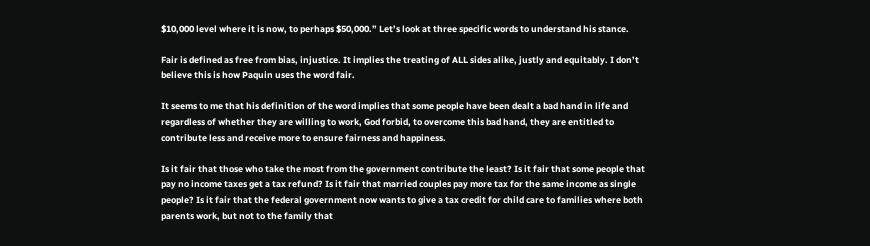$10,000 level where it is now, to perhaps $50,000.” Let’s look at three specific words to understand his stance.

Fair is defined as free from bias, injustice. It implies the treating of ALL sides alike, justly and equitably. I don’t believe this is how Paquin uses the word fair.

It seems to me that his definition of the word implies that some people have been dealt a bad hand in life and regardless of whether they are willing to work, God forbid, to overcome this bad hand, they are entitled to contribute less and receive more to ensure fairness and happiness.

Is it fair that those who take the most from the government contribute the least? Is it fair that some people that pay no income taxes get a tax refund? Is it fair that married couples pay more tax for the same income as single people? Is it fair that the federal government now wants to give a tax credit for child care to families where both parents work, but not to the family that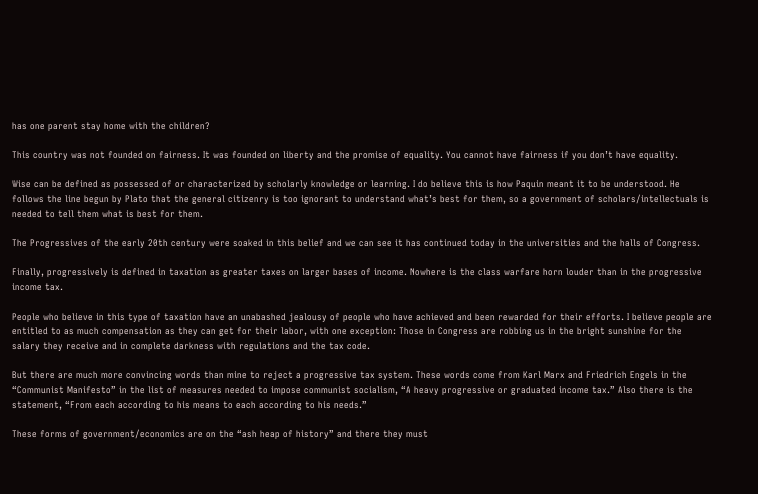has one parent stay home with the children?

This country was not founded on fairness. It was founded on liberty and the promise of equality. You cannot have fairness if you don’t have equality.

Wise can be defined as possessed of or characterized by scholarly knowledge or learning. I do believe this is how Paquin meant it to be understood. He follows the line begun by Plato that the general citizenry is too ignorant to understand what’s best for them, so a government of scholars/intellectuals is needed to tell them what is best for them.

The Progressives of the early 20th century were soaked in this belief and we can see it has continued today in the universities and the halls of Congress.

Finally, progressively is defined in taxation as greater taxes on larger bases of income. Nowhere is the class warfare horn louder than in the progressive income tax.

People who believe in this type of taxation have an unabashed jealousy of people who have achieved and been rewarded for their efforts. I believe people are entitled to as much compensation as they can get for their labor, with one exception: Those in Congress are robbing us in the bright sunshine for the salary they receive and in complete darkness with regulations and the tax code.

But there are much more convincing words than mine to reject a progressive tax system. These words come from Karl Marx and Friedrich Engels in the “Communist Manifesto” in the list of measures needed to impose communist socialism, “A heavy progressive or graduated income tax.” Also there is the statement, “From each according to his means to each according to his needs.”

These forms of government/economics are on the “ash heap of history” and there they must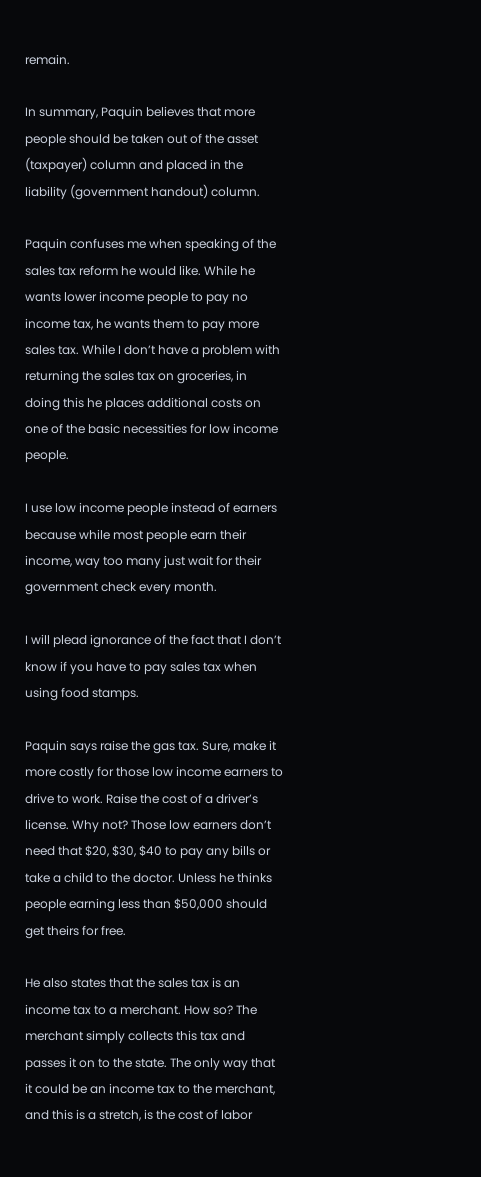remain.

In summary, Paquin believes that more people should be taken out of the asset (taxpayer) column and placed in the liability (government handout) column.

Paquin confuses me when speaking of the sales tax reform he would like. While he wants lower income people to pay no income tax, he wants them to pay more sales tax. While I don’t have a problem with returning the sales tax on groceries, in doing this he places additional costs on one of the basic necessities for low income people.

I use low income people instead of earners because while most people earn their income, way too many just wait for their government check every month.

I will plead ignorance of the fact that I don’t know if you have to pay sales tax when using food stamps.

Paquin says raise the gas tax. Sure, make it more costly for those low income earners to drive to work. Raise the cost of a driver’s license. Why not? Those low earners don’t need that $20, $30, $40 to pay any bills or take a child to the doctor. Unless he thinks people earning less than $50,000 should get theirs for free.

He also states that the sales tax is an income tax to a merchant. How so? The merchant simply collects this tax and passes it on to the state. The only way that it could be an income tax to the merchant, and this is a stretch, is the cost of labor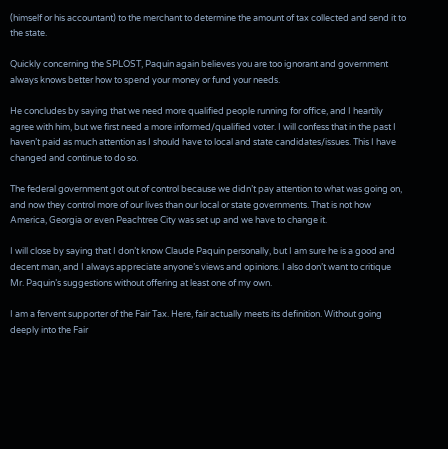(himself or his accountant) to the merchant to determine the amount of tax collected and send it to the state.

Quickly concerning the SPLOST, Paquin again believes you are too ignorant and government always knows better how to spend your money or fund your needs.

He concludes by saying that we need more qualified people running for office, and I heartily agree with him, but we first need a more informed/qualified voter. I will confess that in the past I haven’t paid as much attention as I should have to local and state candidates/issues. This I have changed and continue to do so.

The federal government got out of control because we didn’t pay attention to what was going on, and now they control more of our lives than our local or state governments. That is not how America, Georgia or even Peachtree City was set up and we have to change it.

I will close by saying that I don’t know Claude Paquin personally, but I am sure he is a good and decent man, and I always appreciate anyone’s views and opinions. I also don’t want to critique Mr. Paquin’s suggestions without offering at least one of my own.

I am a fervent supporter of the Fair Tax. Here, fair actually meets its definition. Without going deeply into the Fair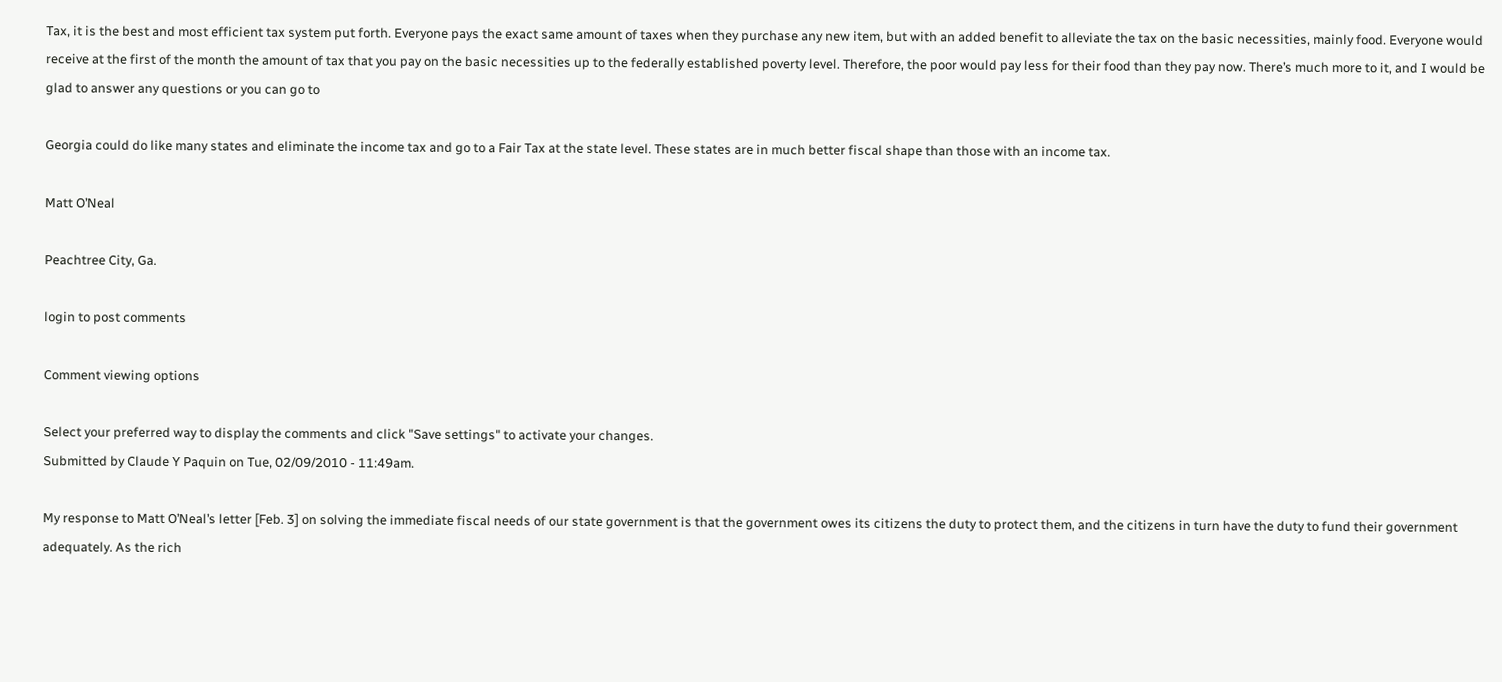Tax, it is the best and most efficient tax system put forth. Everyone pays the exact same amount of taxes when they purchase any new item, but with an added benefit to alleviate the tax on the basic necessities, mainly food. Everyone would receive at the first of the month the amount of tax that you pay on the basic necessities up to the federally established poverty level. Therefore, the poor would pay less for their food than they pay now. There’s much more to it, and I would be glad to answer any questions or you can go to

Georgia could do like many states and eliminate the income tax and go to a Fair Tax at the state level. These states are in much better fiscal shape than those with an income tax.

Matt O’Neal

Peachtree City, Ga.

login to post comments

Comment viewing options

Select your preferred way to display the comments and click "Save settings" to activate your changes.
Submitted by Claude Y Paquin on Tue, 02/09/2010 - 11:49am.

My response to Matt O’Neal’s letter [Feb. 3] on solving the immediate fiscal needs of our state government is that the government owes its citizens the duty to protect them, and the citizens in turn have the duty to fund their government adequately. As the rich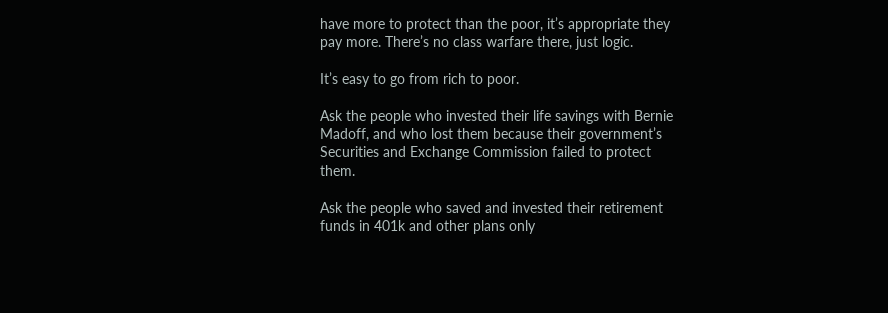have more to protect than the poor, it’s appropriate they pay more. There’s no class warfare there, just logic.

It’s easy to go from rich to poor.

Ask the people who invested their life savings with Bernie Madoff, and who lost them because their government’s Securities and Exchange Commission failed to protect them.

Ask the people who saved and invested their retirement funds in 401k and other plans only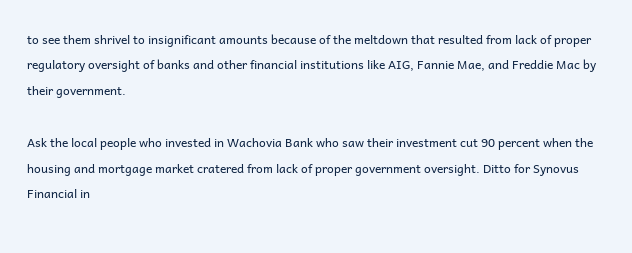to see them shrivel to insignificant amounts because of the meltdown that resulted from lack of proper regulatory oversight of banks and other financial institutions like AIG, Fannie Mae, and Freddie Mac by their government.

Ask the local people who invested in Wachovia Bank who saw their investment cut 90 percent when the housing and mortgage market cratered from lack of proper government oversight. Ditto for Synovus Financial in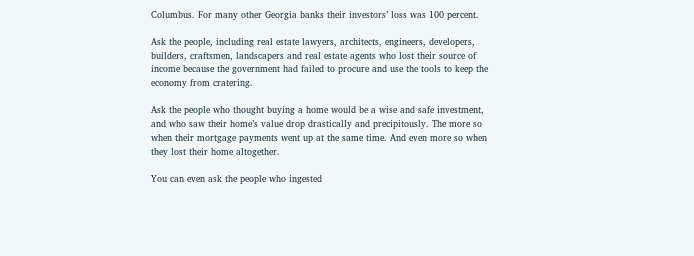Columbus. For many other Georgia banks their investors’ loss was 100 percent.

Ask the people, including real estate lawyers, architects, engineers, developers, builders, craftsmen, landscapers and real estate agents who lost their source of income because the government had failed to procure and use the tools to keep the economy from cratering.

Ask the people who thought buying a home would be a wise and safe investment, and who saw their home’s value drop drastically and precipitously. The more so when their mortgage payments went up at the same time. And even more so when they lost their home altogether.

You can even ask the people who ingested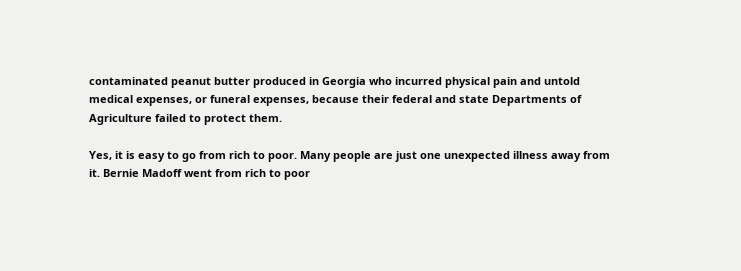contaminated peanut butter produced in Georgia who incurred physical pain and untold medical expenses, or funeral expenses, because their federal and state Departments of Agriculture failed to protect them.

Yes, it is easy to go from rich to poor. Many people are just one unexpected illness away from it. Bernie Madoff went from rich to poor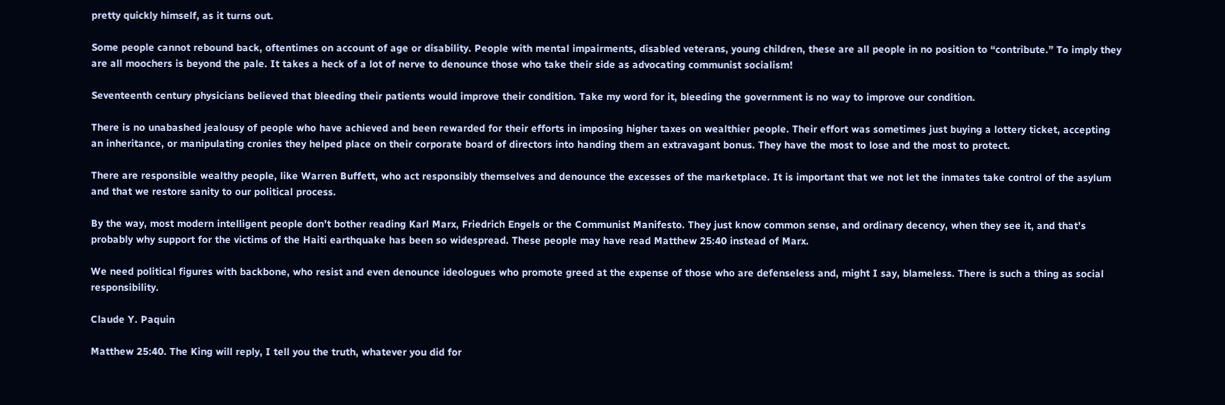pretty quickly himself, as it turns out.

Some people cannot rebound back, oftentimes on account of age or disability. People with mental impairments, disabled veterans, young children, these are all people in no position to “contribute.” To imply they are all moochers is beyond the pale. It takes a heck of a lot of nerve to denounce those who take their side as advocating communist socialism!

Seventeenth century physicians believed that bleeding their patients would improve their condition. Take my word for it, bleeding the government is no way to improve our condition.

There is no unabashed jealousy of people who have achieved and been rewarded for their efforts in imposing higher taxes on wealthier people. Their effort was sometimes just buying a lottery ticket, accepting an inheritance, or manipulating cronies they helped place on their corporate board of directors into handing them an extravagant bonus. They have the most to lose and the most to protect.

There are responsible wealthy people, like Warren Buffett, who act responsibly themselves and denounce the excesses of the marketplace. It is important that we not let the inmates take control of the asylum and that we restore sanity to our political process.

By the way, most modern intelligent people don’t bother reading Karl Marx, Friedrich Engels or the Communist Manifesto. They just know common sense, and ordinary decency, when they see it, and that’s probably why support for the victims of the Haiti earthquake has been so widespread. These people may have read Matthew 25:40 instead of Marx.

We need political figures with backbone, who resist and even denounce ideologues who promote greed at the expense of those who are defenseless and, might I say, blameless. There is such a thing as social responsibility.

Claude Y. Paquin

Matthew 25:40. The King will reply, I tell you the truth, whatever you did for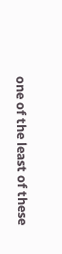one of the least of these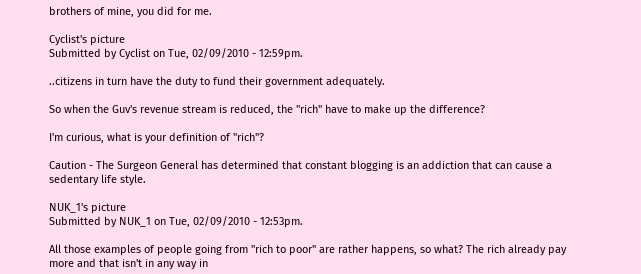brothers of mine, you did for me.

Cyclist's picture
Submitted by Cyclist on Tue, 02/09/2010 - 12:59pm.

..citizens in turn have the duty to fund their government adequately.

So when the Guv's revenue stream is reduced, the "rich" have to make up the difference?

I'm curious, what is your definition of "rich"?

Caution - The Surgeon General has determined that constant blogging is an addiction that can cause a sedentary life style.

NUK_1's picture
Submitted by NUK_1 on Tue, 02/09/2010 - 12:53pm.

All those examples of people going from "rich to poor" are rather happens, so what? The rich already pay more and that isn't in any way in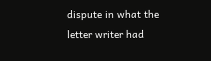dispute in what the letter writer had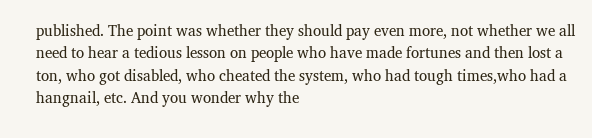published. The point was whether they should pay even more, not whether we all need to hear a tedious lesson on people who have made fortunes and then lost a ton, who got disabled, who cheated the system, who had tough times,who had a hangnail, etc. And you wonder why the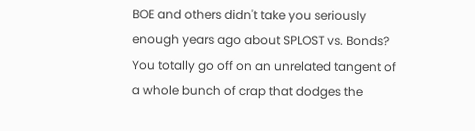BOE and others didn't take you seriously enough years ago about SPLOST vs. Bonds? You totally go off on an unrelated tangent of a whole bunch of crap that dodges the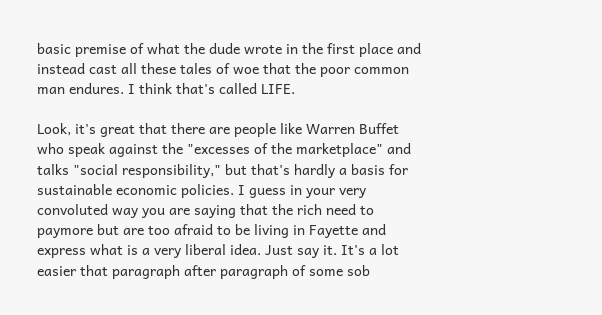basic premise of what the dude wrote in the first place and instead cast all these tales of woe that the poor common man endures. I think that's called LIFE.

Look, it's great that there are people like Warren Buffet who speak against the "excesses of the marketplace" and talks "social responsibility," but that's hardly a basis for sustainable economic policies. I guess in your very convoluted way you are saying that the rich need to paymore but are too afraid to be living in Fayette and express what is a very liberal idea. Just say it. It's a lot easier that paragraph after paragraph of some sob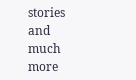stories and much more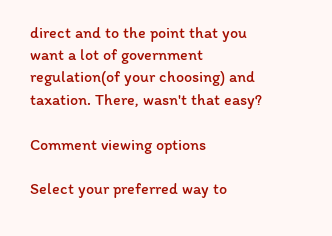direct and to the point that you want a lot of government regulation(of your choosing) and taxation. There, wasn't that easy?

Comment viewing options

Select your preferred way to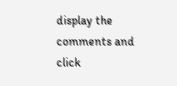display the comments and click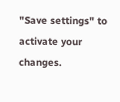"Save settings" to activate your changes.